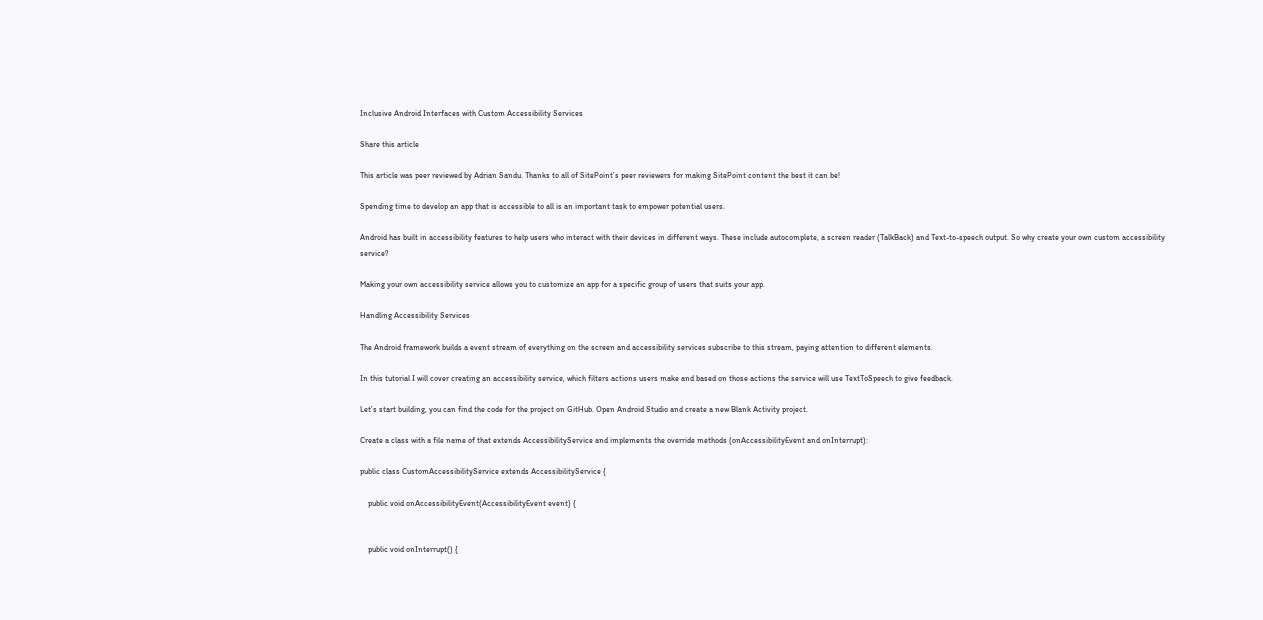Inclusive Android Interfaces with Custom Accessibility Services

Share this article

This article was peer reviewed by Adrian Sandu. Thanks to all of SitePoint’s peer reviewers for making SitePoint content the best it can be!

Spending time to develop an app that is accessible to all is an important task to empower potential users.

Android has built in accessibility features to help users who interact with their devices in different ways. These include autocomplete, a screen reader (TalkBack) and Text-to-speech output. So why create your own custom accessibility service?

Making your own accessibility service allows you to customize an app for a specific group of users that suits your app.

Handling Accessibility Services

The Android framework builds a event stream of everything on the screen and accessibility services subscribe to this stream, paying attention to different elements.

In this tutorial I will cover creating an accessibility service, which filters actions users make and based on those actions the service will use TextToSpeech to give feedback.

Let’s start building, you can find the code for the project on GitHub. Open Android Studio and create a new Blank Activity project.

Create a class with a file name of that extends AccessibilityService and implements the override methods (onAccessibilityEvent and onInterrupt):

public class CustomAccessibilityService extends AccessibilityService {

    public void onAccessibilityEvent(AccessibilityEvent event) {


    public void onInterrupt() {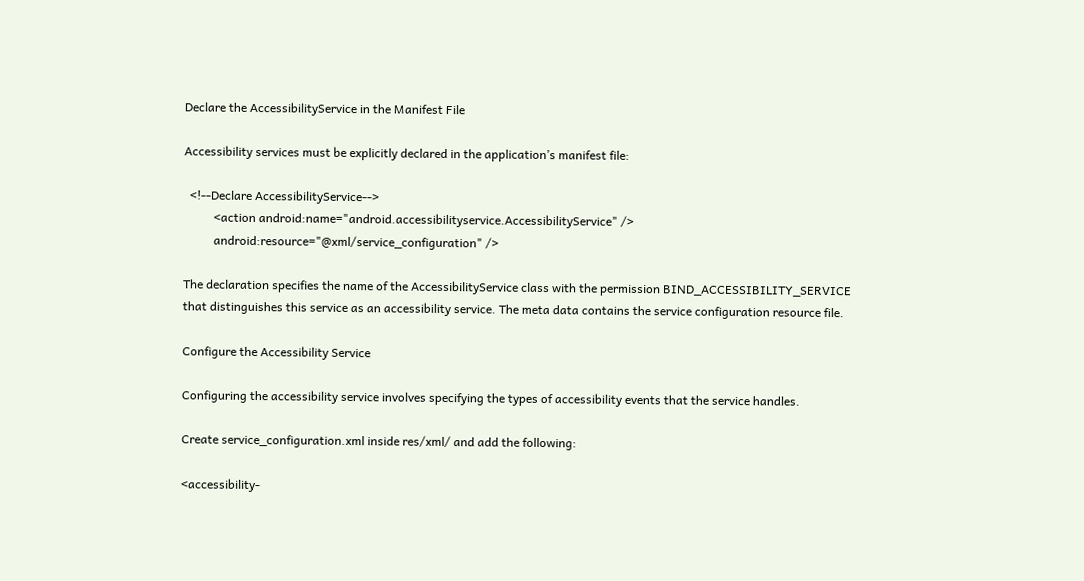Declare the AccessibilityService in the Manifest File

Accessibility services must be explicitly declared in the application’s manifest file:

  <!--Declare AccessibilityService-->
          <action android:name="android.accessibilityservice.AccessibilityService" />
          android:resource="@xml/service_configuration" />

The declaration specifies the name of the AccessibilityService class with the permission BIND_ACCESSIBILITY_SERVICE that distinguishes this service as an accessibility service. The meta data contains the service configuration resource file.

Configure the Accessibility Service

Configuring the accessibility service involves specifying the types of accessibility events that the service handles.

Create service_configuration.xml inside res/xml/ and add the following:

<accessibility-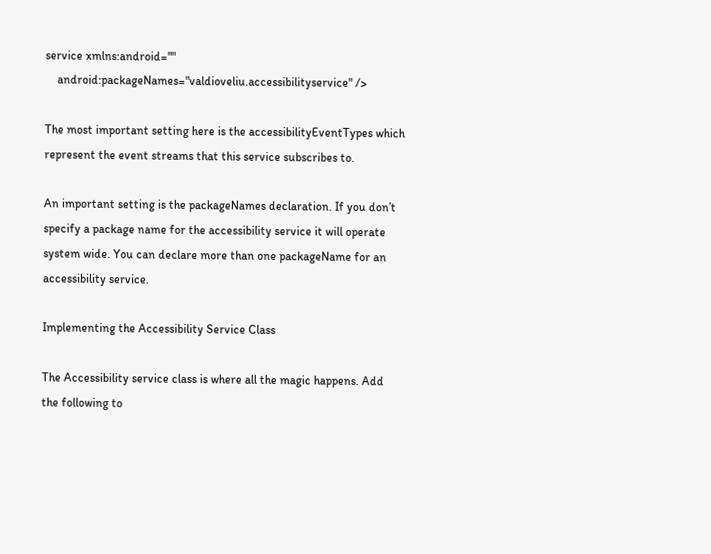service xmlns:android=""
    android:packageNames="valdioveliu.accessibilityservice" />

The most important setting here is the accessibilityEventTypes which represent the event streams that this service subscribes to.

An important setting is the packageNames declaration. If you don’t specify a package name for the accessibility service it will operate system wide. You can declare more than one packageName for an accessibility service.

Implementing the Accessibility Service Class

The Accessibility service class is where all the magic happens. Add the following to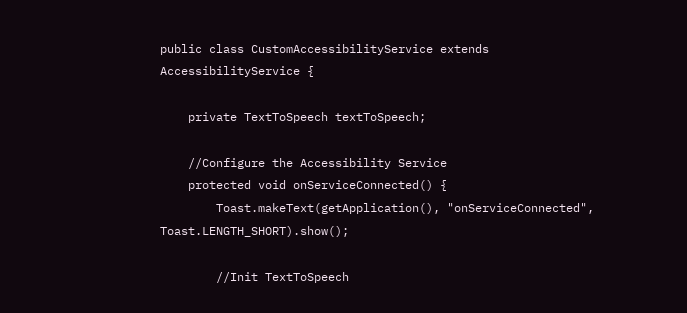public class CustomAccessibilityService extends AccessibilityService {

    private TextToSpeech textToSpeech;

    //Configure the Accessibility Service
    protected void onServiceConnected() {
        Toast.makeText(getApplication(), "onServiceConnected", Toast.LENGTH_SHORT).show();

        //Init TextToSpeech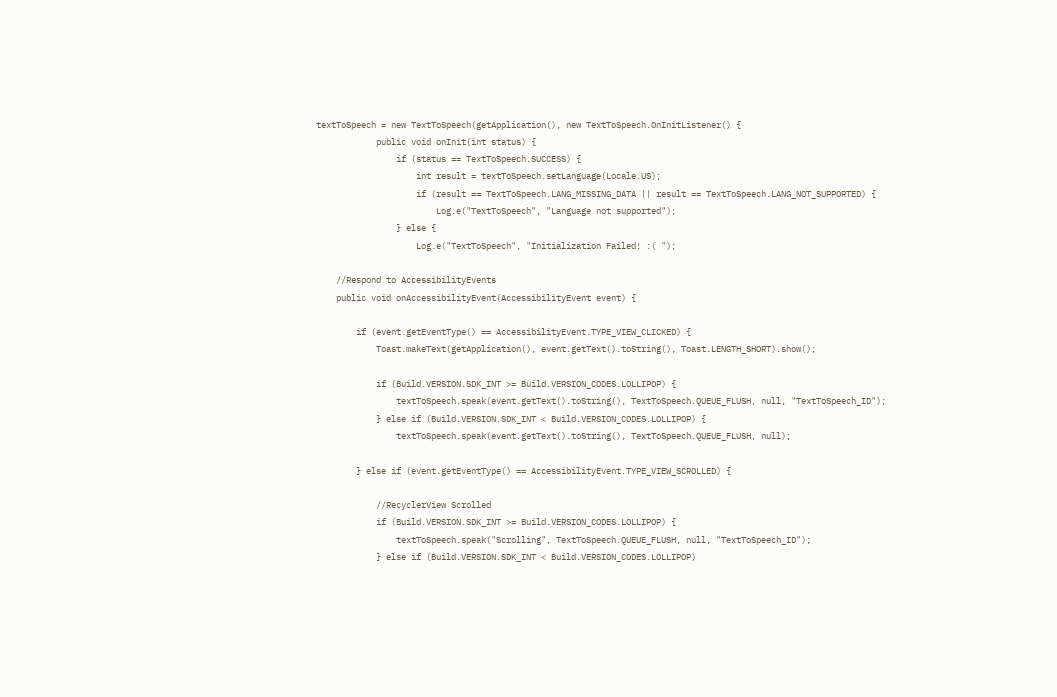textToSpeech = new TextToSpeech(getApplication(), new TextToSpeech.OnInitListener() {
            public void onInit(int status) {
                if (status == TextToSpeech.SUCCESS) {
                    int result = textToSpeech.setLanguage(Locale.US);
                    if (result == TextToSpeech.LANG_MISSING_DATA || result == TextToSpeech.LANG_NOT_SUPPORTED) {
                        Log.e("TextToSpeech", "Language not supported");
                } else {
                    Log.e("TextToSpeech", "Initialization Failed! :( ");

    //Respond to AccessibilityEvents
    public void onAccessibilityEvent(AccessibilityEvent event) {

        if (event.getEventType() == AccessibilityEvent.TYPE_VIEW_CLICKED) {
            Toast.makeText(getApplication(), event.getText().toString(), Toast.LENGTH_SHORT).show();

            if (Build.VERSION.SDK_INT >= Build.VERSION_CODES.LOLLIPOP) {
                textToSpeech.speak(event.getText().toString(), TextToSpeech.QUEUE_FLUSH, null, "TextToSpeech_ID");
            } else if (Build.VERSION.SDK_INT < Build.VERSION_CODES.LOLLIPOP) {
                textToSpeech.speak(event.getText().toString(), TextToSpeech.QUEUE_FLUSH, null);

        } else if (event.getEventType() == AccessibilityEvent.TYPE_VIEW_SCROLLED) {

            //RecyclerView Scrolled
            if (Build.VERSION.SDK_INT >= Build.VERSION_CODES.LOLLIPOP) {
                textToSpeech.speak("Scrolling", TextToSpeech.QUEUE_FLUSH, null, "TextToSpeech_ID");
            } else if (Build.VERSION.SDK_INT < Build.VERSION_CODES.LOLLIPOP)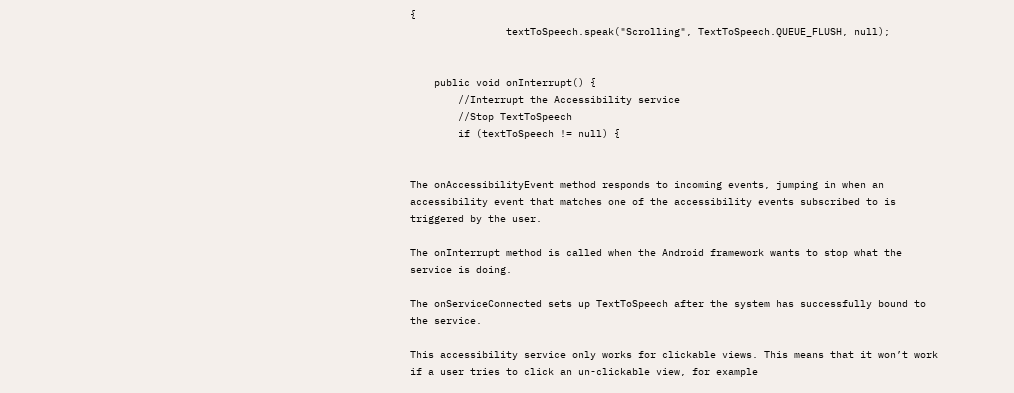{
                textToSpeech.speak("Scrolling", TextToSpeech.QUEUE_FLUSH, null);


    public void onInterrupt() {
        //Interrupt the Accessibility service
        //Stop TextToSpeech
        if (textToSpeech != null) {


The onAccessibilityEvent method responds to incoming events, jumping in when an accessibility event that matches one of the accessibility events subscribed to is triggered by the user.

The onInterrupt method is called when the Android framework wants to stop what the service is doing.

The onServiceConnected sets up TextToSpeech after the system has successfully bound to the service.

This accessibility service only works for clickable views. This means that it won’t work if a user tries to click an un-clickable view, for example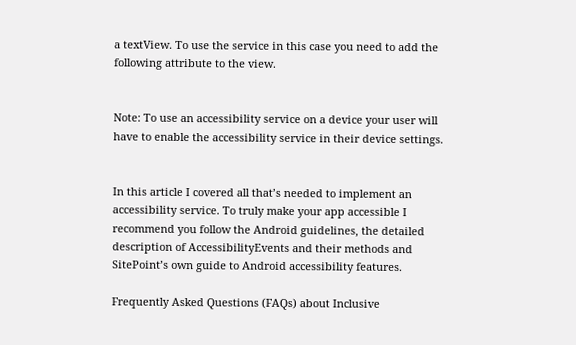a textView. To use the service in this case you need to add the following attribute to the view.


Note: To use an accessibility service on a device your user will have to enable the accessibility service in their device settings.


In this article I covered all that’s needed to implement an accessibility service. To truly make your app accessible I recommend you follow the Android guidelines, the detailed description of AccessibilityEvents and their methods and SitePoint’s own guide to Android accessibility features.

Frequently Asked Questions (FAQs) about Inclusive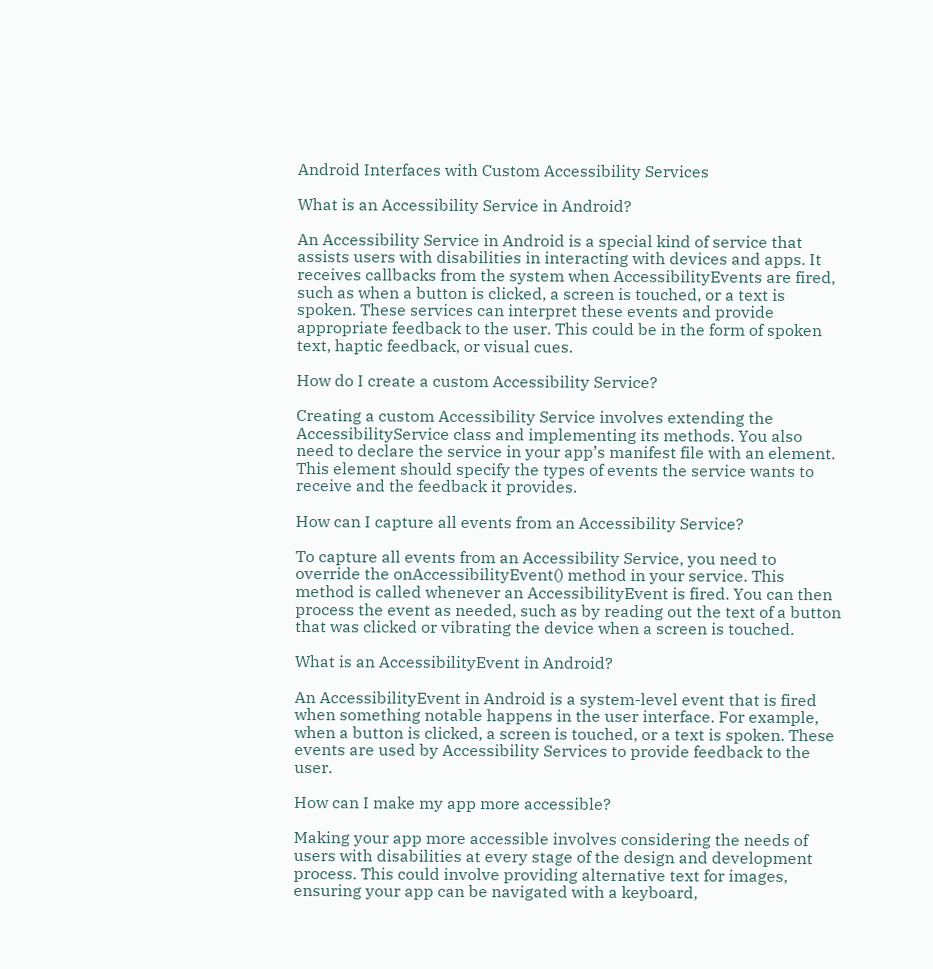Android Interfaces with Custom Accessibility Services

What is an Accessibility Service in Android?

An Accessibility Service in Android is a special kind of service that assists users with disabilities in interacting with devices and apps. It receives callbacks from the system when AccessibilityEvents are fired, such as when a button is clicked, a screen is touched, or a text is spoken. These services can interpret these events and provide appropriate feedback to the user. This could be in the form of spoken text, haptic feedback, or visual cues.

How do I create a custom Accessibility Service?

Creating a custom Accessibility Service involves extending the AccessibilityService class and implementing its methods. You also need to declare the service in your app’s manifest file with an element. This element should specify the types of events the service wants to receive and the feedback it provides.

How can I capture all events from an Accessibility Service?

To capture all events from an Accessibility Service, you need to override the onAccessibilityEvent() method in your service. This method is called whenever an AccessibilityEvent is fired. You can then process the event as needed, such as by reading out the text of a button that was clicked or vibrating the device when a screen is touched.

What is an AccessibilityEvent in Android?

An AccessibilityEvent in Android is a system-level event that is fired when something notable happens in the user interface. For example, when a button is clicked, a screen is touched, or a text is spoken. These events are used by Accessibility Services to provide feedback to the user.

How can I make my app more accessible?

Making your app more accessible involves considering the needs of users with disabilities at every stage of the design and development process. This could involve providing alternative text for images, ensuring your app can be navigated with a keyboard,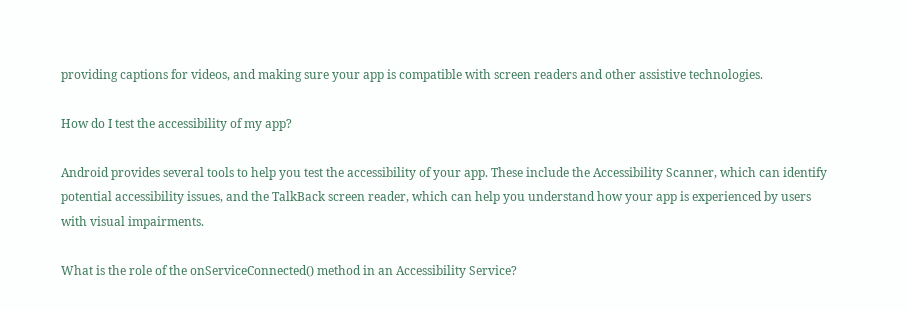providing captions for videos, and making sure your app is compatible with screen readers and other assistive technologies.

How do I test the accessibility of my app?

Android provides several tools to help you test the accessibility of your app. These include the Accessibility Scanner, which can identify potential accessibility issues, and the TalkBack screen reader, which can help you understand how your app is experienced by users with visual impairments.

What is the role of the onServiceConnected() method in an Accessibility Service?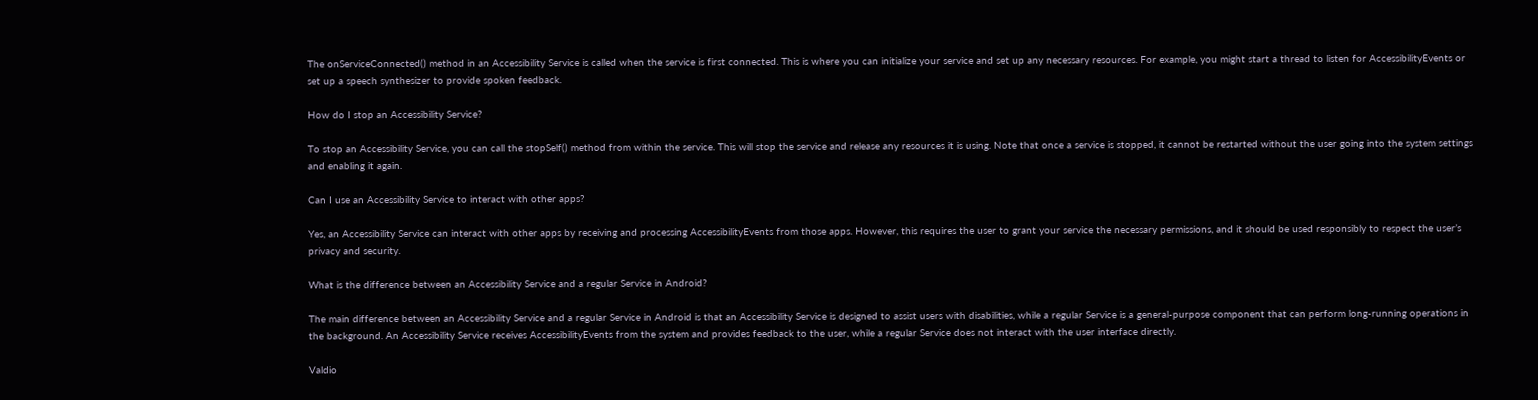The onServiceConnected() method in an Accessibility Service is called when the service is first connected. This is where you can initialize your service and set up any necessary resources. For example, you might start a thread to listen for AccessibilityEvents or set up a speech synthesizer to provide spoken feedback.

How do I stop an Accessibility Service?

To stop an Accessibility Service, you can call the stopSelf() method from within the service. This will stop the service and release any resources it is using. Note that once a service is stopped, it cannot be restarted without the user going into the system settings and enabling it again.

Can I use an Accessibility Service to interact with other apps?

Yes, an Accessibility Service can interact with other apps by receiving and processing AccessibilityEvents from those apps. However, this requires the user to grant your service the necessary permissions, and it should be used responsibly to respect the user’s privacy and security.

What is the difference between an Accessibility Service and a regular Service in Android?

The main difference between an Accessibility Service and a regular Service in Android is that an Accessibility Service is designed to assist users with disabilities, while a regular Service is a general-purpose component that can perform long-running operations in the background. An Accessibility Service receives AccessibilityEvents from the system and provides feedback to the user, while a regular Service does not interact with the user interface directly.

Valdio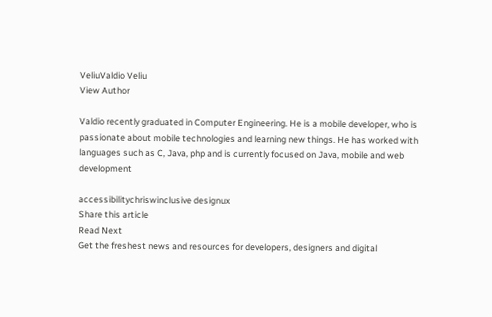VeliuValdio Veliu
View Author

Valdio recently graduated in Computer Engineering. He is a mobile developer, who is passionate about mobile technologies and learning new things. He has worked with languages such as C, Java, php and is currently focused on Java, mobile and web development

accessibilitychriswinclusive designux
Share this article
Read Next
Get the freshest news and resources for developers, designers and digital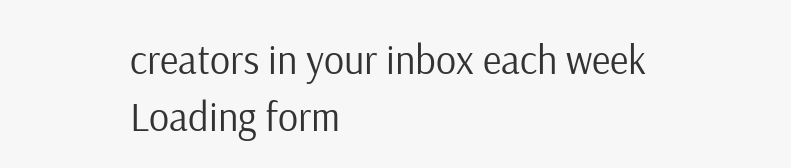creators in your inbox each week
Loading form